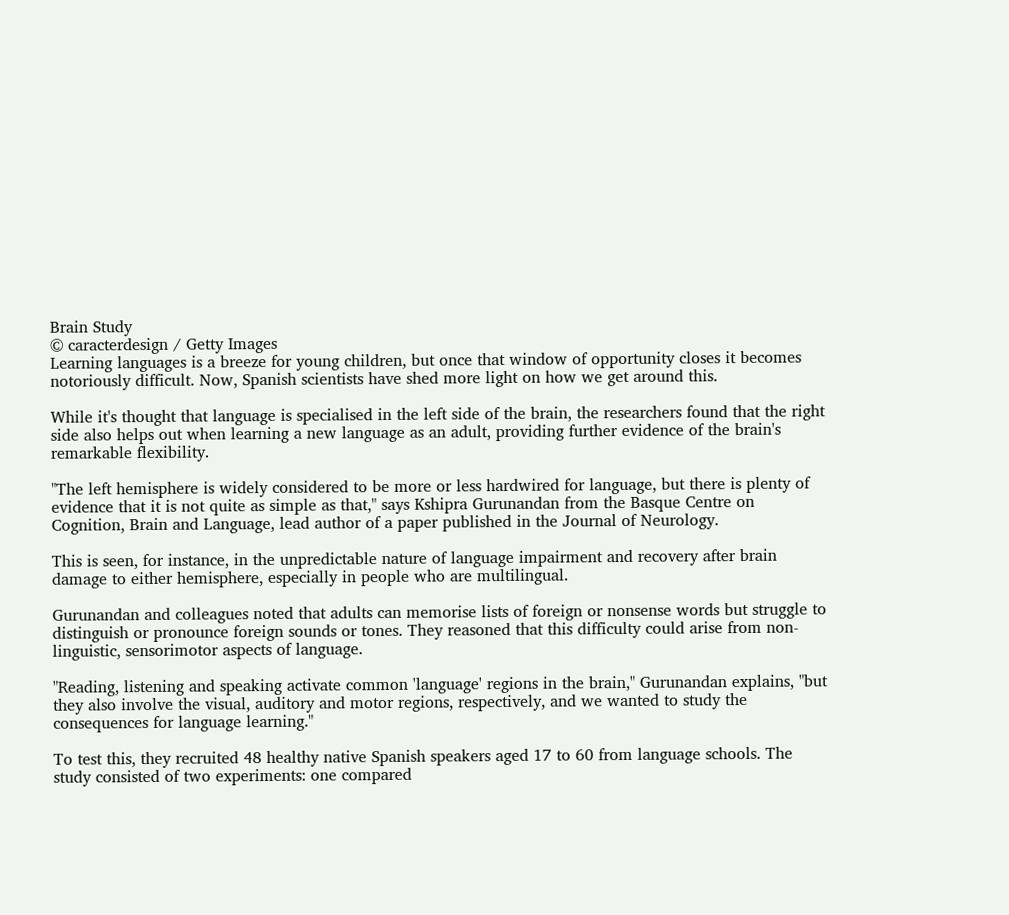Brain Study
© caracterdesign / Getty Images
Learning languages is a breeze for young children, but once that window of opportunity closes it becomes notoriously difficult. Now, Spanish scientists have shed more light on how we get around this.

While it's thought that language is specialised in the left side of the brain, the researchers found that the right side also helps out when learning a new language as an adult, providing further evidence of the brain's remarkable flexibility.

"The left hemisphere is widely considered to be more or less hardwired for language, but there is plenty of evidence that it is not quite as simple as that," says Kshipra Gurunandan from the Basque Centre on Cognition, Brain and Language, lead author of a paper published in the Journal of Neurology.

This is seen, for instance, in the unpredictable nature of language impairment and recovery after brain damage to either hemisphere, especially in people who are multilingual.

Gurunandan and colleagues noted that adults can memorise lists of foreign or nonsense words but struggle to distinguish or pronounce foreign sounds or tones. They reasoned that this difficulty could arise from non-linguistic, sensorimotor aspects of language.

"Reading, listening and speaking activate common 'language' regions in the brain," Gurunandan explains, "but they also involve the visual, auditory and motor regions, respectively, and we wanted to study the consequences for language learning."

To test this, they recruited 48 healthy native Spanish speakers aged 17 to 60 from language schools. The study consisted of two experiments: one compared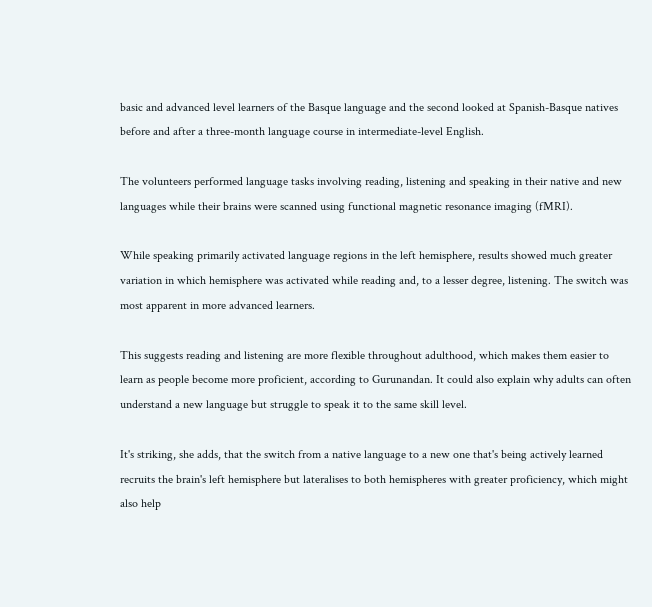basic and advanced level learners of the Basque language and the second looked at Spanish-Basque natives before and after a three-month language course in intermediate-level English.

The volunteers performed language tasks involving reading, listening and speaking in their native and new languages while their brains were scanned using functional magnetic resonance imaging (fMRI).

While speaking primarily activated language regions in the left hemisphere, results showed much greater variation in which hemisphere was activated while reading and, to a lesser degree, listening. The switch was most apparent in more advanced learners.

This suggests reading and listening are more flexible throughout adulthood, which makes them easier to learn as people become more proficient, according to Gurunandan. It could also explain why adults can often understand a new language but struggle to speak it to the same skill level.

It's striking, she adds, that the switch from a native language to a new one that's being actively learned recruits the brain's left hemisphere but lateralises to both hemispheres with greater proficiency, which might also help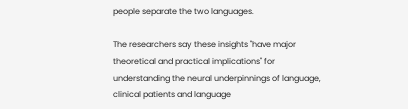people separate the two languages.

The researchers say these insights "have major theoretical and practical implications" for understanding the neural underpinnings of language, clinical patients and language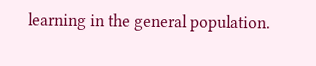learning in the general population.